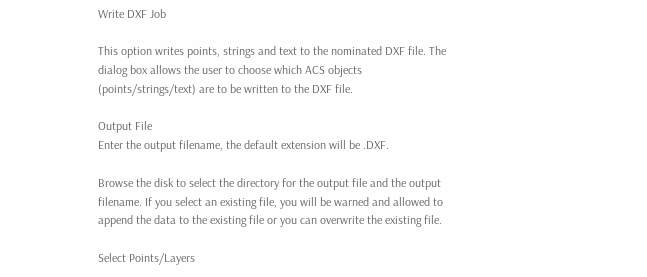Write DXF Job

This option writes points, strings and text to the nominated DXF file. The dialog box allows the user to choose which ACS objects (points/strings/text) are to be written to the DXF file.

Output File
Enter the output filename, the default extension will be .DXF.

Browse the disk to select the directory for the output file and the output filename. If you select an existing file, you will be warned and allowed to append the data to the existing file or you can overwrite the existing file.

Select Points/Layers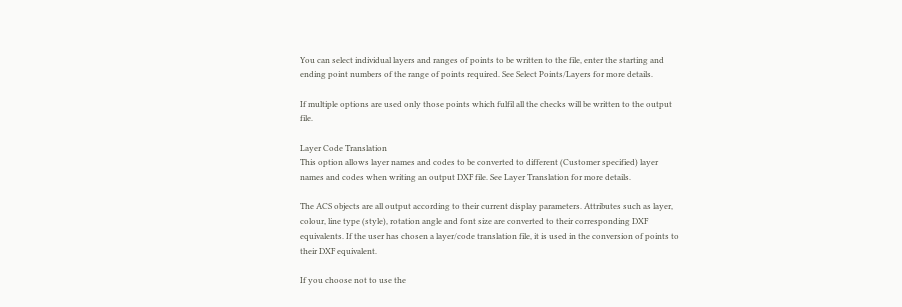You can select individual layers and ranges of points to be written to the file, enter the starting and ending point numbers of the range of points required. See Select Points/Layers for more details.

If multiple options are used only those points which fulfil all the checks will be written to the output file.

Layer Code Translation
This option allows layer names and codes to be converted to different (Customer specified) layer names and codes when writing an output DXF file. See Layer Translation for more details.

The ACS objects are all output according to their current display parameters. Attributes such as layer, colour, line type (style), rotation angle and font size are converted to their corresponding DXF equivalents. If the user has chosen a layer/code translation file, it is used in the conversion of points to their DXF equivalent.

If you choose not to use the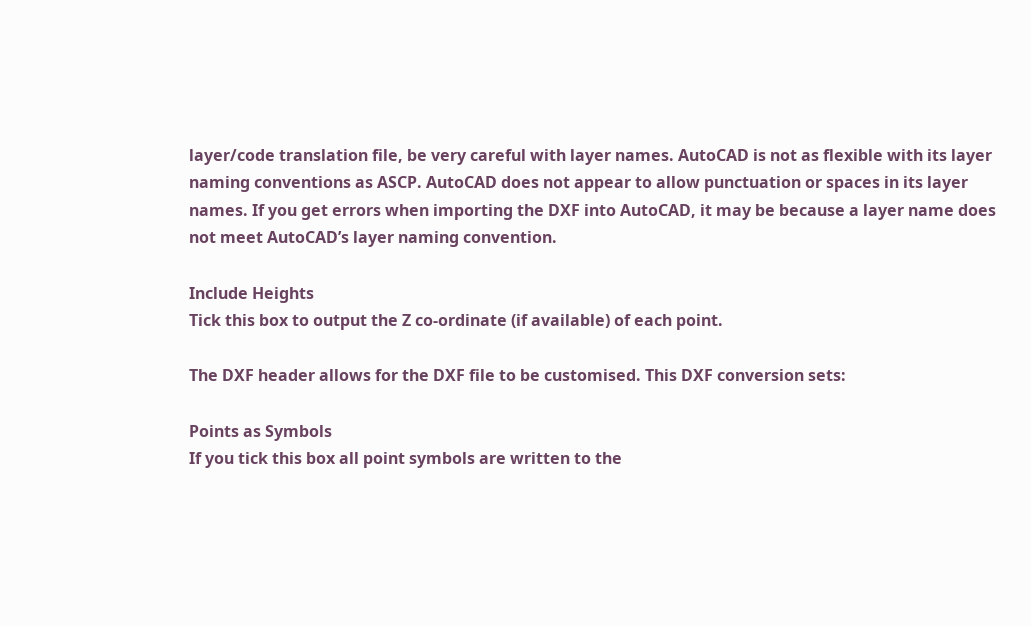layer/code translation file, be very careful with layer names. AutoCAD is not as flexible with its layer naming conventions as ASCP. AutoCAD does not appear to allow punctuation or spaces in its layer names. If you get errors when importing the DXF into AutoCAD, it may be because a layer name does not meet AutoCAD’s layer naming convention.

Include Heights
Tick this box to output the Z co-ordinate (if available) of each point.

The DXF header allows for the DXF file to be customised. This DXF conversion sets:

Points as Symbols
If you tick this box all point symbols are written to the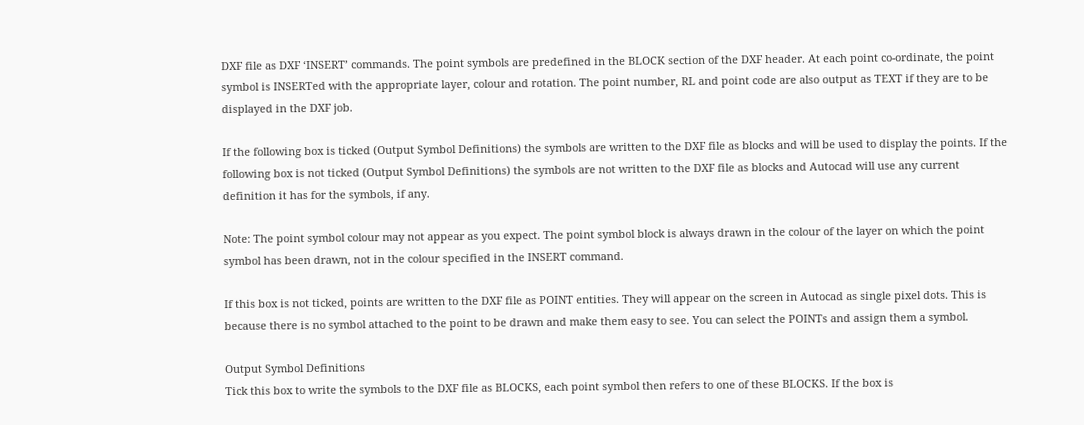DXF file as DXF ‘INSERT’ commands. The point symbols are predefined in the BLOCK section of the DXF header. At each point co-ordinate, the point symbol is INSERTed with the appropriate layer, colour and rotation. The point number, RL and point code are also output as TEXT if they are to be displayed in the DXF job.

If the following box is ticked (Output Symbol Definitions) the symbols are written to the DXF file as blocks and will be used to display the points. If the following box is not ticked (Output Symbol Definitions) the symbols are not written to the DXF file as blocks and Autocad will use any current definition it has for the symbols, if any.

Note: The point symbol colour may not appear as you expect. The point symbol block is always drawn in the colour of the layer on which the point symbol has been drawn, not in the colour specified in the INSERT command.

If this box is not ticked, points are written to the DXF file as POINT entities. They will appear on the screen in Autocad as single pixel dots. This is because there is no symbol attached to the point to be drawn and make them easy to see. You can select the POINTs and assign them a symbol.

Output Symbol Definitions
Tick this box to write the symbols to the DXF file as BLOCKS, each point symbol then refers to one of these BLOCKS. If the box is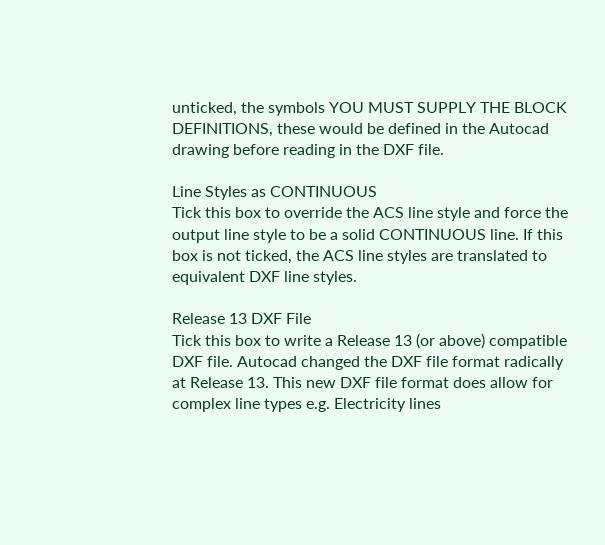unticked, the symbols YOU MUST SUPPLY THE BLOCK DEFINITIONS, these would be defined in the Autocad drawing before reading in the DXF file.

Line Styles as CONTINUOUS
Tick this box to override the ACS line style and force the output line style to be a solid CONTINUOUS line. If this box is not ticked, the ACS line styles are translated to equivalent DXF line styles.

Release 13 DXF File
Tick this box to write a Release 13 (or above) compatible DXF file. Autocad changed the DXF file format radically at Release 13. This new DXF file format does allow for complex line types e.g. Electricity lines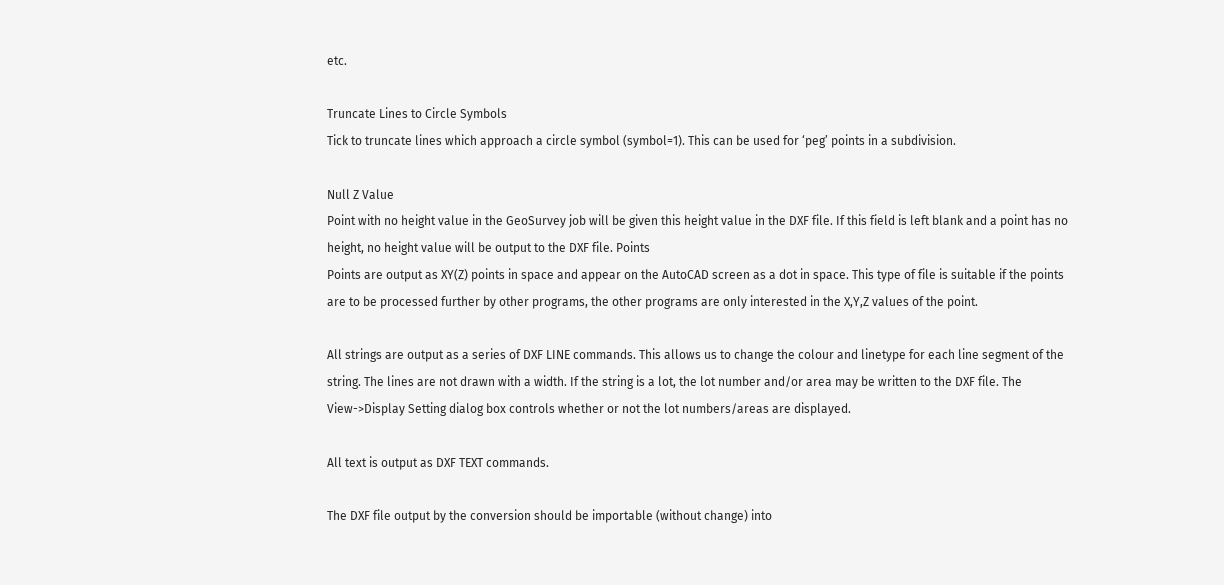etc.

Truncate Lines to Circle Symbols
Tick to truncate lines which approach a circle symbol (symbol=1). This can be used for ‘peg’ points in a subdivision.

Null Z Value
Point with no height value in the GeoSurvey job will be given this height value in the DXF file. If this field is left blank and a point has no height, no height value will be output to the DXF file. Points
Points are output as XY(Z) points in space and appear on the AutoCAD screen as a dot in space. This type of file is suitable if the points are to be processed further by other programs, the other programs are only interested in the X,Y,Z values of the point.

All strings are output as a series of DXF LINE commands. This allows us to change the colour and linetype for each line segment of the string. The lines are not drawn with a width. If the string is a lot, the lot number and/or area may be written to the DXF file. The View->Display Setting dialog box controls whether or not the lot numbers/areas are displayed.

All text is output as DXF TEXT commands.

The DXF file output by the conversion should be importable (without change) into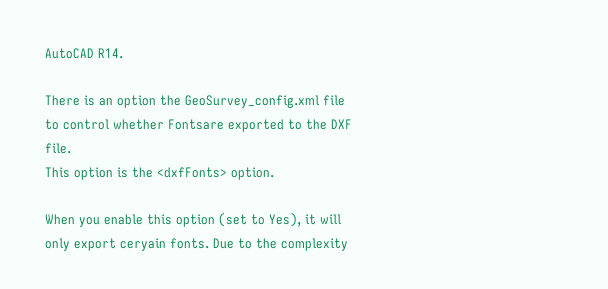AutoCAD R14.

There is an option the GeoSurvey_config.xml file to control whether Fontsare exported to the DXF file.
This option is the <dxfFonts> option.

When you enable this option (set to Yes), it will only export ceryain fonts. Due to the complexity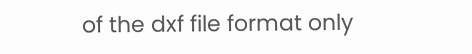of the dxf file format only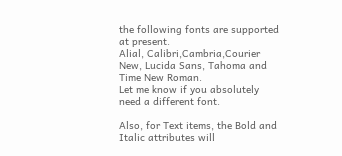the following fonts are supported at present.
Alial, Calibri,Cambria,Courier New, Lucida Sans, Tahoma and Time New Roman.
Let me know if you absolutely need a different font.

Also, for Text items, the Bold and Italic attributes will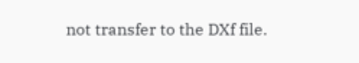not transfer to the DXf file.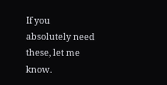If you absolutely need these, let me know.